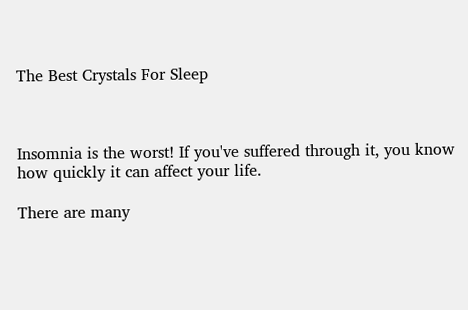The Best Crystals For Sleep



Insomnia is the worst! If you've suffered through it, you know how quickly it can affect your life.

There are many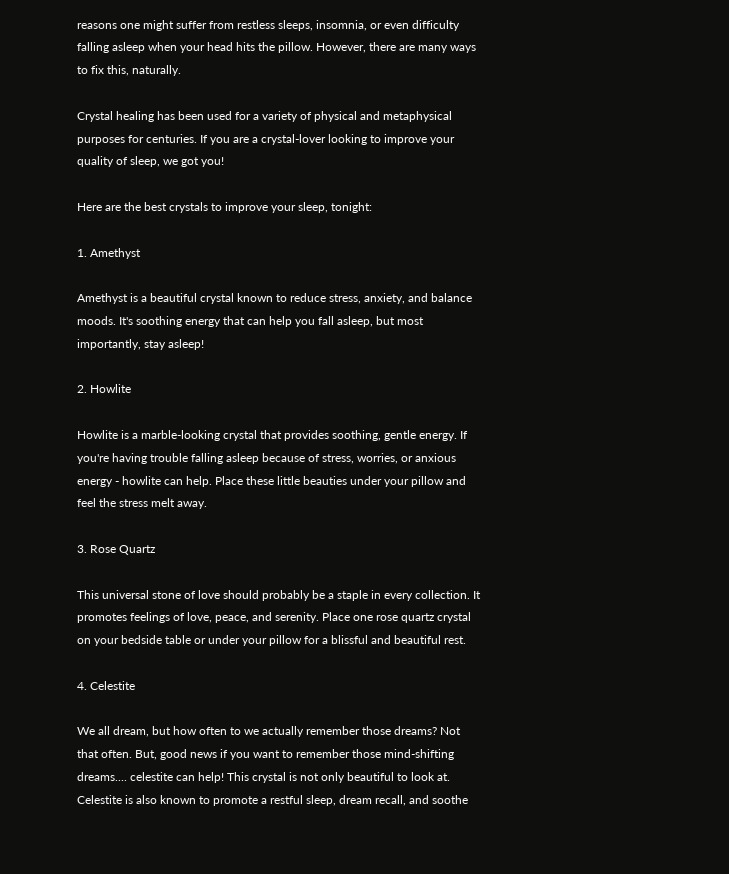reasons one might suffer from restless sleeps, insomnia, or even difficulty falling asleep when your head hits the pillow. However, there are many ways to fix this, naturally.

Crystal healing has been used for a variety of physical and metaphysical purposes for centuries. If you are a crystal-lover looking to improve your quality of sleep, we got you!

Here are the best crystals to improve your sleep, tonight:

1. Amethyst

Amethyst is a beautiful crystal known to reduce stress, anxiety, and balance moods. It's soothing energy that can help you fall asleep, but most importantly, stay asleep!

2. Howlite

Howlite is a marble-looking crystal that provides soothing, gentle energy. If you're having trouble falling asleep because of stress, worries, or anxious energy - howlite can help. Place these little beauties under your pillow and feel the stress melt away.

3. Rose Quartz

This universal stone of love should probably be a staple in every collection. It promotes feelings of love, peace, and serenity. Place one rose quartz crystal on your bedside table or under your pillow for a blissful and beautiful rest.

4. Celestite

We all dream, but how often to we actually remember those dreams? Not that often. But, good news if you want to remember those mind-shifting dreams.... celestite can help! This crystal is not only beautiful to look at. Celestite is also known to promote a restful sleep, dream recall, and soothe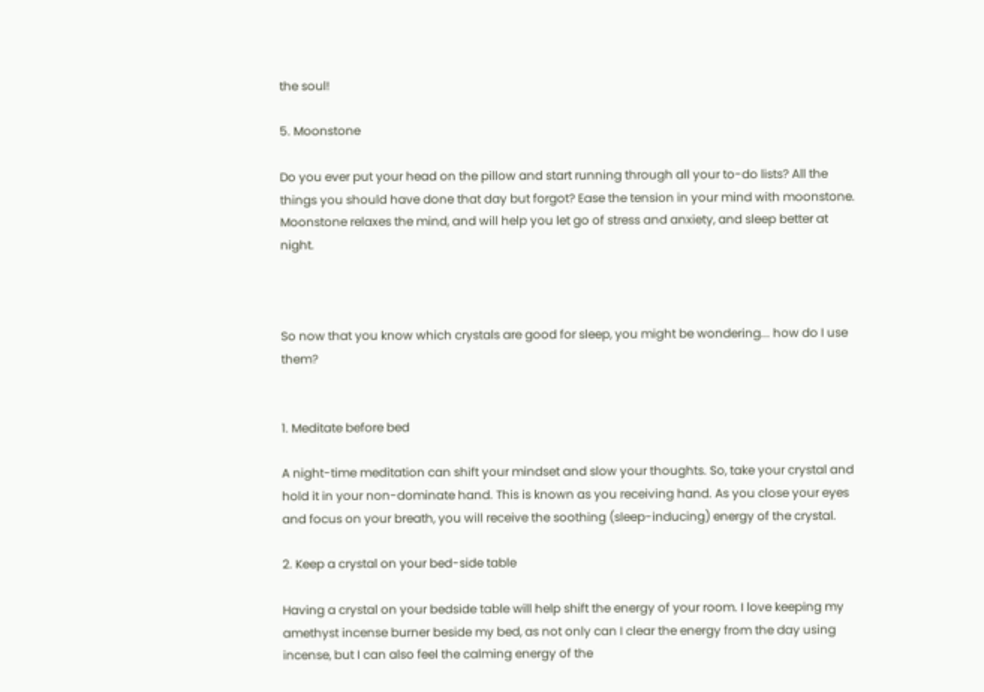the soul!

5. Moonstone

Do you ever put your head on the pillow and start running through all your to-do lists? All the things you should have done that day but forgot? Ease the tension in your mind with moonstone. Moonstone relaxes the mind, and will help you let go of stress and anxiety, and sleep better at night.



So now that you know which crystals are good for sleep, you might be wondering... how do I use them?


1. Meditate before bed

A night-time meditation can shift your mindset and slow your thoughts. So, take your crystal and hold it in your non-dominate hand. This is known as you receiving hand. As you close your eyes and focus on your breath, you will receive the soothing (sleep-inducing) energy of the crystal.

2. Keep a crystal on your bed-side table

Having a crystal on your bedside table will help shift the energy of your room. I love keeping my amethyst incense burner beside my bed, as not only can I clear the energy from the day using incense, but I can also feel the calming energy of the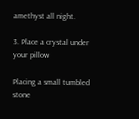amethyst all night.

3. Place a crystal under your pillow

Placing a small tumbled stone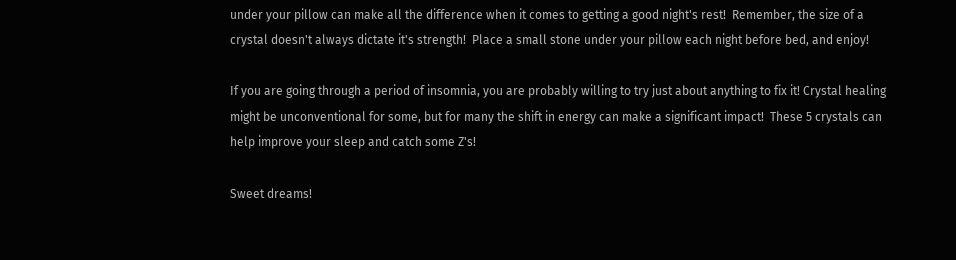under your pillow can make all the difference when it comes to getting a good night's rest!  Remember, the size of a crystal doesn't always dictate it's strength!  Place a small stone under your pillow each night before bed, and enjoy!

If you are going through a period of insomnia, you are probably willing to try just about anything to fix it! Crystal healing might be unconventional for some, but for many the shift in energy can make a significant impact!  These 5 crystals can help improve your sleep and catch some Z's!

Sweet dreams!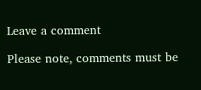Leave a comment

Please note, comments must be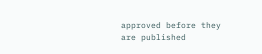approved before they are published